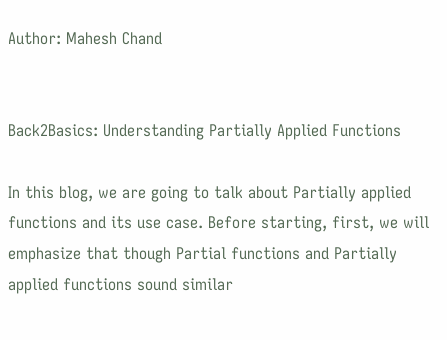Author: Mahesh Chand


Back2Basics: Understanding Partially Applied Functions

In this blog, we are going to talk about Partially applied functions and its use case. Before starting, first, we will emphasize that though Partial functions and Partially applied functions sound similar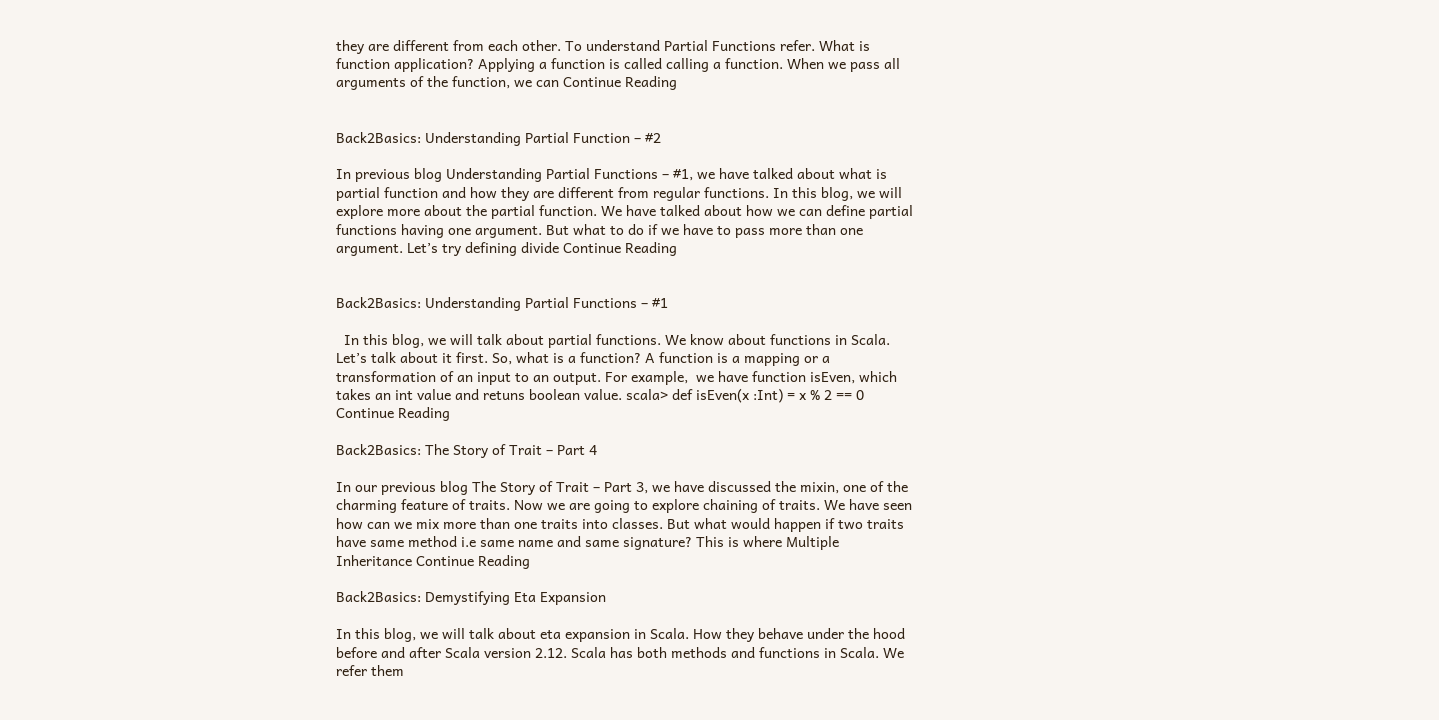they are different from each other. To understand Partial Functions refer. What is function application? Applying a function is called calling a function. When we pass all arguments of the function, we can Continue Reading


Back2Basics: Understanding Partial Function – #2

In previous blog Understanding Partial Functions – #1, we have talked about what is partial function and how they are different from regular functions. In this blog, we will explore more about the partial function. We have talked about how we can define partial functions having one argument. But what to do if we have to pass more than one argument. Let’s try defining divide Continue Reading


Back2Basics: Understanding Partial Functions – #1

  In this blog, we will talk about partial functions. We know about functions in Scala. Let’s talk about it first. So, what is a function? A function is a mapping or a transformation of an input to an output. For example,  we have function isEven, which takes an int value and retuns boolean value. scala> def isEven(x :Int) = x % 2 == 0 Continue Reading

Back2Basics: The Story of Trait – Part 4

In our previous blog The Story of Trait – Part 3, we have discussed the mixin, one of the charming feature of traits. Now we are going to explore chaining of traits. We have seen how can we mix more than one traits into classes. But what would happen if two traits have same method i.e same name and same signature? This is where Multiple Inheritance Continue Reading

Back2Basics: Demystifying Eta Expansion

In this blog, we will talk about eta expansion in Scala. How they behave under the hood before and after Scala version 2.12. Scala has both methods and functions in Scala. We refer them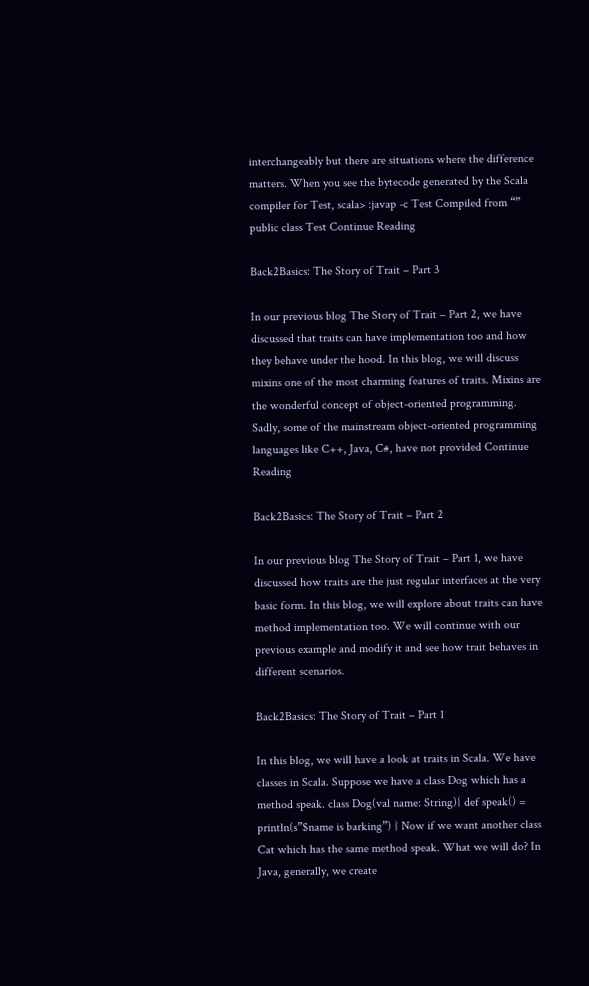interchangeably but there are situations where the difference matters. When you see the bytecode generated by the Scala compiler for Test, scala> :javap -c Test Compiled from “” public class Test Continue Reading

Back2Basics: The Story of Trait – Part 3

In our previous blog The Story of Trait – Part 2, we have discussed that traits can have implementation too and how they behave under the hood. In this blog, we will discuss mixins one of the most charming features of traits. Mixins are the wonderful concept of object-oriented programming. Sadly, some of the mainstream object-oriented programming languages like C++, Java, C#, have not provided Continue Reading

Back2Basics: The Story of Trait – Part 2

In our previous blog The Story of Trait – Part 1, we have discussed how traits are the just regular interfaces at the very basic form. In this blog, we will explore about traits can have method implementation too. We will continue with our previous example and modify it and see how trait behaves in different scenarios.

Back2Basics: The Story of Trait – Part 1

In this blog, we will have a look at traits in Scala. We have classes in Scala. Suppose we have a class Dog which has a method speak. class Dog(val name: String){ def speak() = println(s”$name is barking”) } Now if we want another class Cat which has the same method speak. What we will do? In Java, generally, we create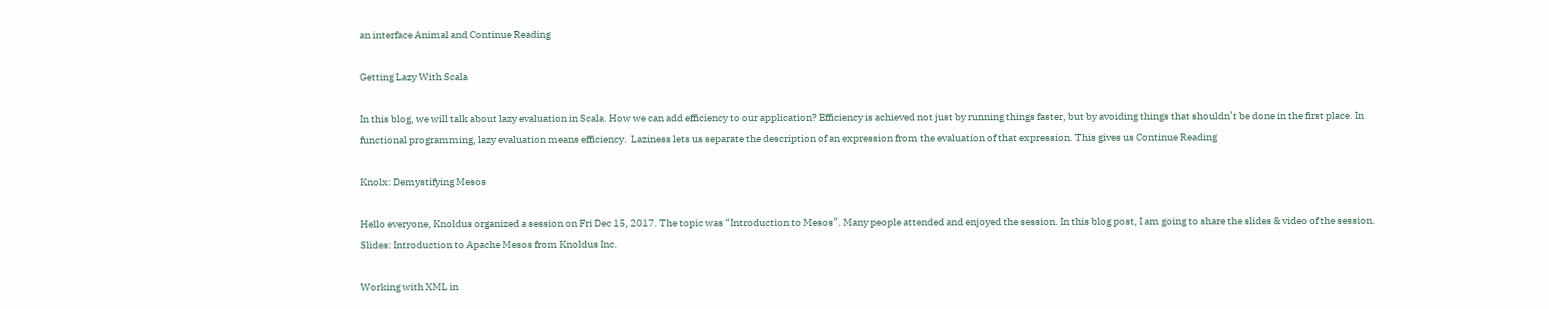an interface Animal and Continue Reading

Getting Lazy With Scala

In this blog, we will talk about lazy evaluation in Scala. How we can add efficiency to our application? Efficiency is achieved not just by running things faster, but by avoiding things that shouldn’t be done in the first place. In functional programming, lazy evaluation means efficiency.  Laziness lets us separate the description of an expression from the evaluation of that expression. This gives us Continue Reading

Knolx: Demystifying Mesos

Hello everyone, Knoldus organized a session on Fri Dec 15, 2017. The topic was “Introduction to Mesos”. Many people attended and enjoyed the session. In this blog post, I am going to share the slides & video of the session. Slides: Introduction to Apache Mesos from Knoldus Inc.

Working with XML in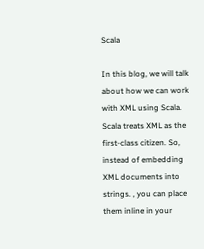Scala

In this blog, we will talk about how we can work with XML using Scala. Scala treats XML as the first-class citizen. So, instead of embedding XML documents into strings. , you can place them inline in your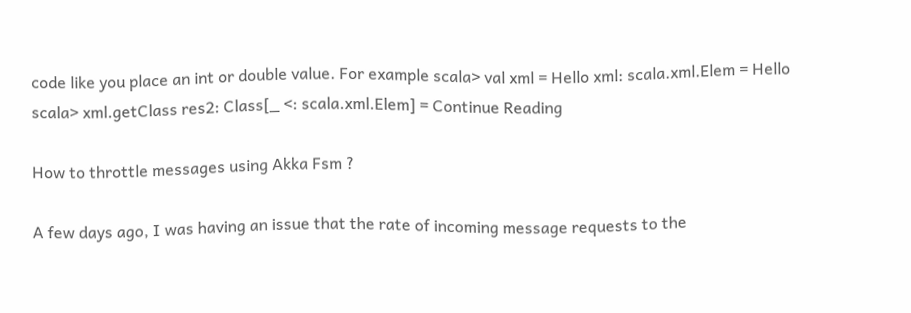code like you place an int or double value. For example scala> val xml = Hello xml: scala.xml.Elem = Hello scala> xml.getClass res2: Class[_ <: scala.xml.Elem] = Continue Reading

How to throttle messages using Akka Fsm ?

A few days ago, I was having an issue that the rate of incoming message requests to the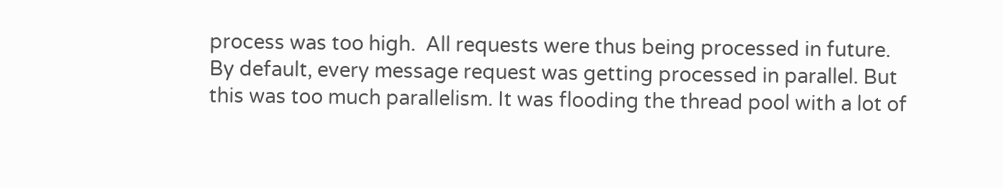process was too high.  All requests were thus being processed in future. By default, every message request was getting processed in parallel. But this was too much parallelism. It was flooding the thread pool with a lot of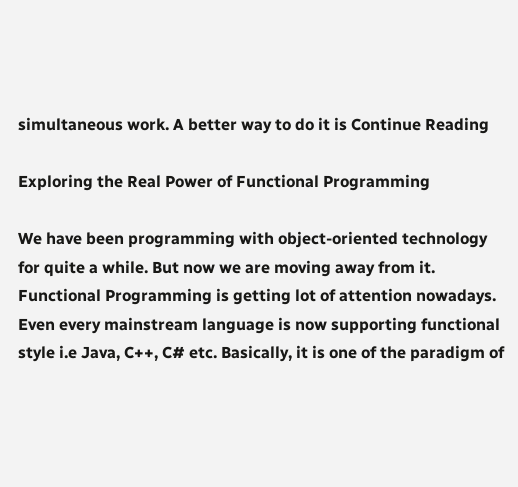simultaneous work. A better way to do it is Continue Reading

Exploring the Real Power of Functional Programming

We have been programming with object-oriented technology for quite a while. But now we are moving away from it. Functional Programming is getting lot of attention nowadays. Even every mainstream language is now supporting functional style i.e Java, C++, C# etc. Basically, it is one of the paradigm of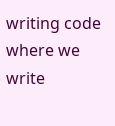writing code where we write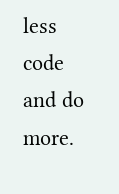less code and do more.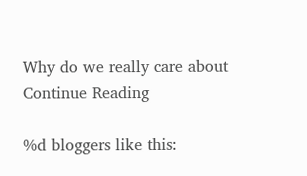Why do we really care about Continue Reading

%d bloggers like this: